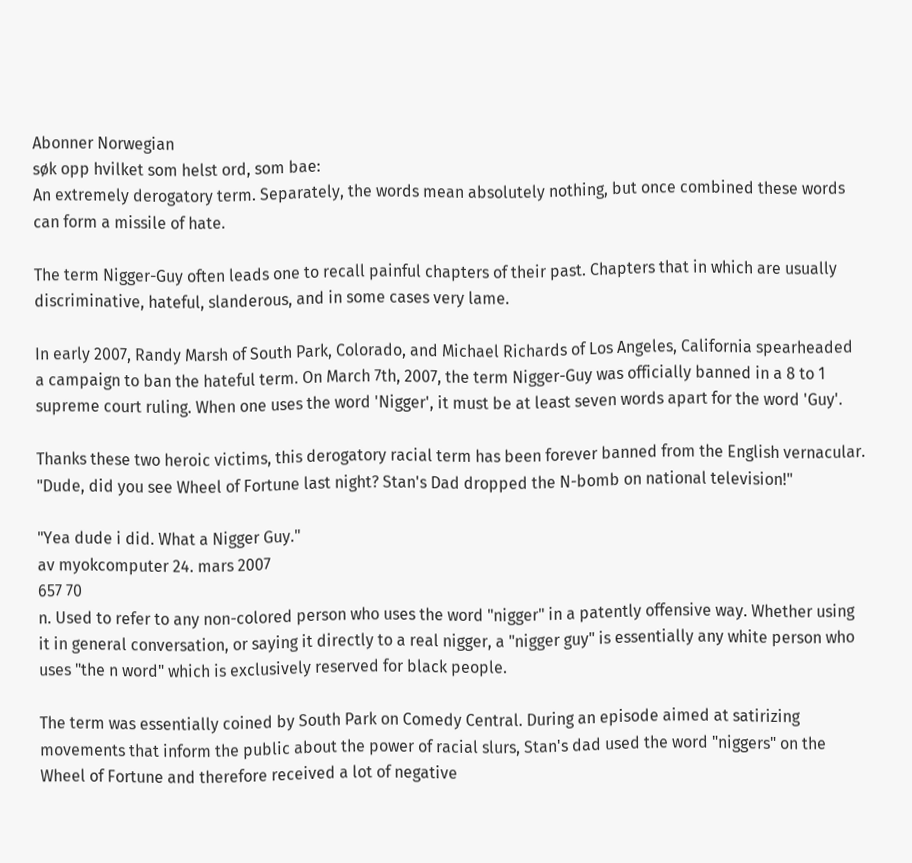Abonner Norwegian
søk opp hvilket som helst ord, som bae:
An extremely derogatory term. Separately, the words mean absolutely nothing, but once combined these words can form a missile of hate.

The term Nigger-Guy often leads one to recall painful chapters of their past. Chapters that in which are usually discriminative, hateful, slanderous, and in some cases very lame.

In early 2007, Randy Marsh of South Park, Colorado, and Michael Richards of Los Angeles, California spearheaded a campaign to ban the hateful term. On March 7th, 2007, the term Nigger-Guy was officially banned in a 8 to 1 supreme court ruling. When one uses the word 'Nigger', it must be at least seven words apart for the word 'Guy'.

Thanks these two heroic victims, this derogatory racial term has been forever banned from the English vernacular.
"Dude, did you see Wheel of Fortune last night? Stan's Dad dropped the N-bomb on national television!"

"Yea dude i did. What a Nigger Guy."
av myokcomputer 24. mars 2007
657 70
n. Used to refer to any non-colored person who uses the word "nigger" in a patently offensive way. Whether using it in general conversation, or saying it directly to a real nigger, a "nigger guy" is essentially any white person who uses "the n word" which is exclusively reserved for black people.

The term was essentially coined by South Park on Comedy Central. During an episode aimed at satirizing movements that inform the public about the power of racial slurs, Stan's dad used the word "niggers" on the Wheel of Fortune and therefore received a lot of negative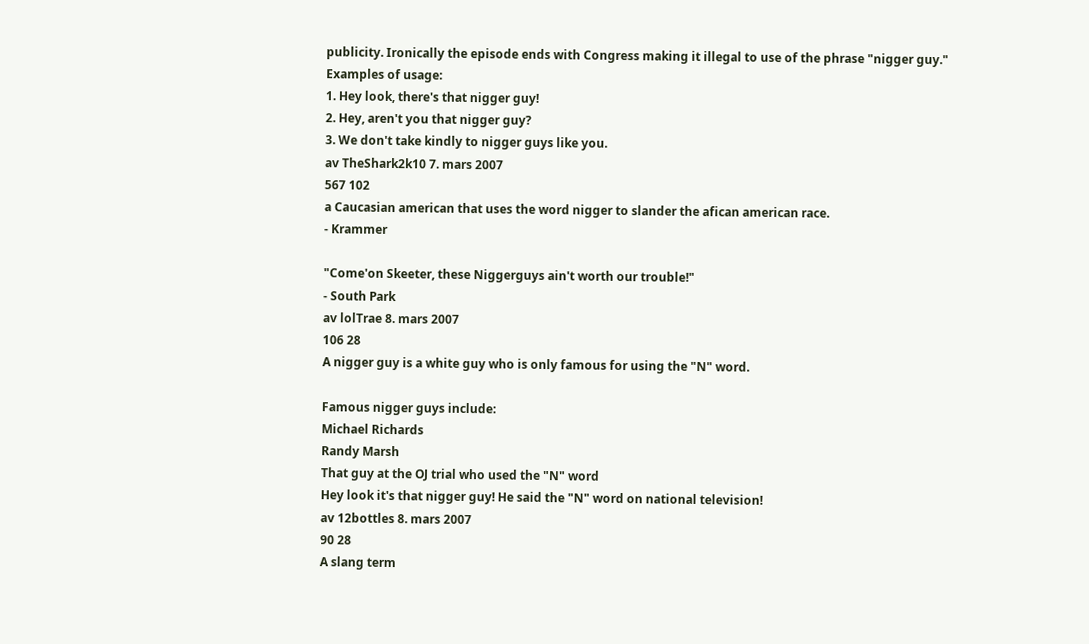publicity. Ironically the episode ends with Congress making it illegal to use of the phrase "nigger guy."
Examples of usage:
1. Hey look, there's that nigger guy!
2. Hey, aren't you that nigger guy?
3. We don't take kindly to nigger guys like you.
av TheShark2k10 7. mars 2007
567 102
a Caucasian american that uses the word nigger to slander the afican american race.
- Krammer

"Come'on Skeeter, these Niggerguys ain't worth our trouble!"
- South Park
av lolTrae 8. mars 2007
106 28
A nigger guy is a white guy who is only famous for using the "N" word.

Famous nigger guys include:
Michael Richards
Randy Marsh
That guy at the OJ trial who used the "N" word
Hey look it's that nigger guy! He said the "N" word on national television!
av 12bottles 8. mars 2007
90 28
A slang term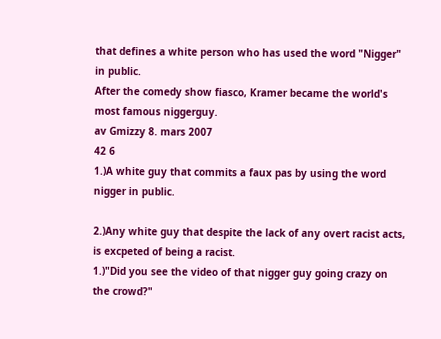that defines a white person who has used the word "Nigger" in public.
After the comedy show fiasco, Kramer became the world's most famous niggerguy.
av Gmizzy 8. mars 2007
42 6
1.)A white guy that commits a faux pas by using the word nigger in public.

2.)Any white guy that despite the lack of any overt racist acts, is excpeted of being a racist.
1.)"Did you see the video of that nigger guy going crazy on the crowd?"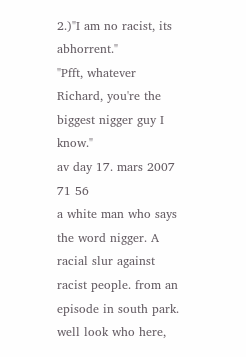2.)"I am no racist, its abhorrent."
"Pfft, whatever Richard, you're the biggest nigger guy I know."
av day 17. mars 2007
71 56
a white man who says the word nigger. A racial slur against racist people. from an episode in south park.
well look who here,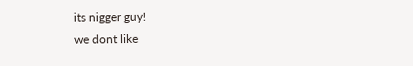its nigger guy!
we dont like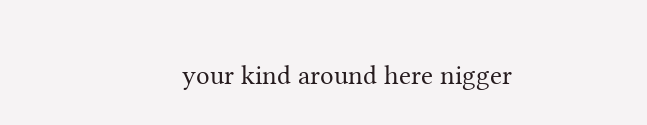your kind around here nigger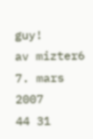guy!
av mizter6 7. mars 2007
44 31